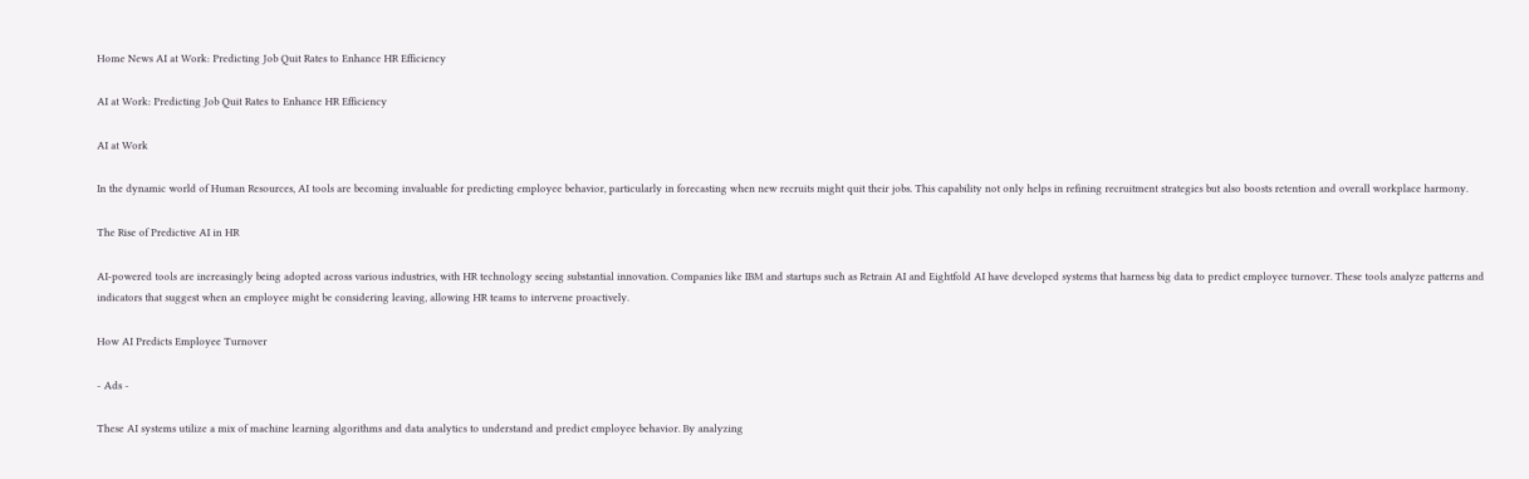Home News AI at Work: Predicting Job Quit Rates to Enhance HR Efficiency

AI at Work: Predicting Job Quit Rates to Enhance HR Efficiency

AI at Work

In the dynamic world of Human Resources, AI tools are becoming invaluable for predicting employee behavior, particularly in forecasting when new recruits might quit their jobs. This capability not only helps in refining recruitment strategies but also boosts retention and overall workplace harmony.

The Rise of Predictive AI in HR

AI-powered tools are increasingly being adopted across various industries, with HR technology seeing substantial innovation. Companies like IBM and startups such as Retrain AI and Eightfold AI have developed systems that harness big data to predict employee turnover. These tools analyze patterns and indicators that suggest when an employee might be considering leaving, allowing HR teams to intervene proactively.

How AI Predicts Employee Turnover

- Ads -

These AI systems utilize a mix of machine learning algorithms and data analytics to understand and predict employee behavior. By analyzing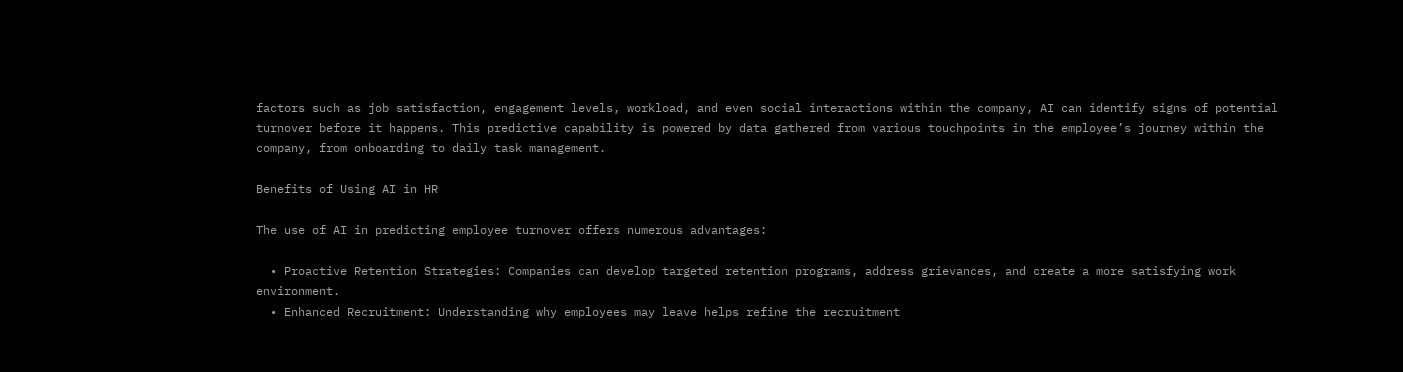factors such as job satisfaction, engagement levels, workload, and even social interactions within the company, AI can identify signs of potential turnover before it happens. This predictive capability is powered by data gathered from various touchpoints in the employee’s journey within the company, from onboarding to daily task management.

Benefits of Using AI in HR

The use of AI in predicting employee turnover offers numerous advantages:

  • Proactive Retention Strategies: Companies can develop targeted retention programs, address grievances, and create a more satisfying work environment.
  • Enhanced Recruitment: Understanding why employees may leave helps refine the recruitment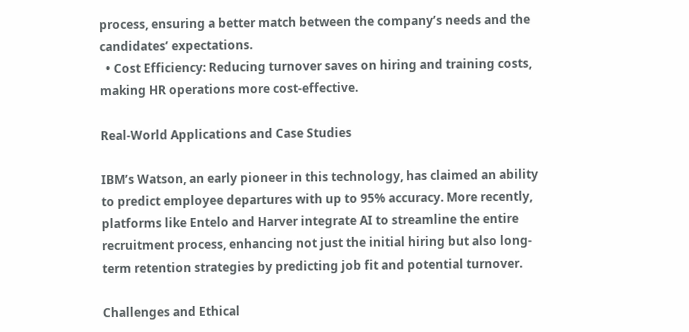process, ensuring a better match between the company’s needs and the candidates’ expectations.
  • Cost Efficiency: Reducing turnover saves on hiring and training costs, making HR operations more cost-effective.

Real-World Applications and Case Studies

IBM’s Watson, an early pioneer in this technology, has claimed an ability to predict employee departures with up to 95% accuracy. More recently, platforms like Entelo and Harver integrate AI to streamline the entire recruitment process, enhancing not just the initial hiring but also long-term retention strategies by predicting job fit and potential turnover.

Challenges and Ethical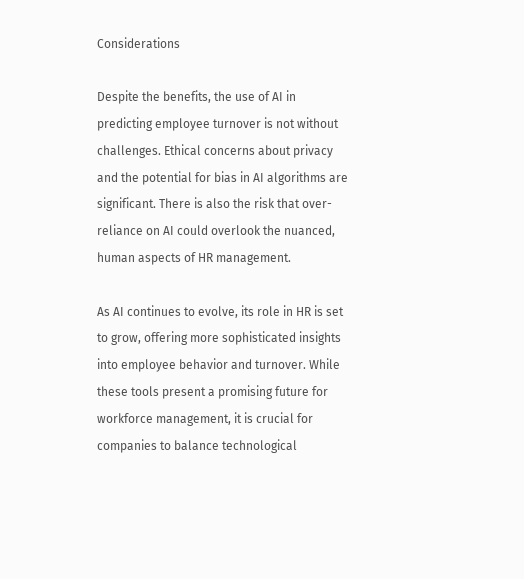Considerations

Despite the benefits, the use of AI in predicting employee turnover is not without challenges. Ethical concerns about privacy and the potential for bias in AI algorithms are significant. There is also the risk that over-reliance on AI could overlook the nuanced, human aspects of HR management.

As AI continues to evolve, its role in HR is set to grow, offering more sophisticated insights into employee behavior and turnover. While these tools present a promising future for workforce management, it is crucial for companies to balance technological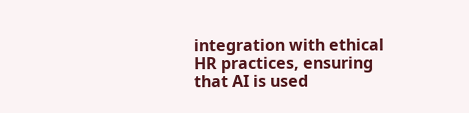integration with ethical HR practices, ensuring that AI is used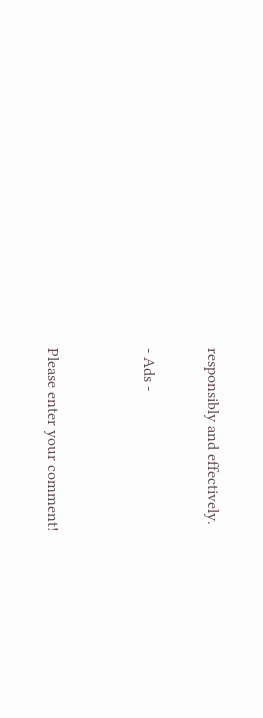responsibly and effectively.

- Ads -


Please enter your comment!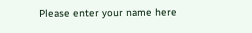Please enter your name here